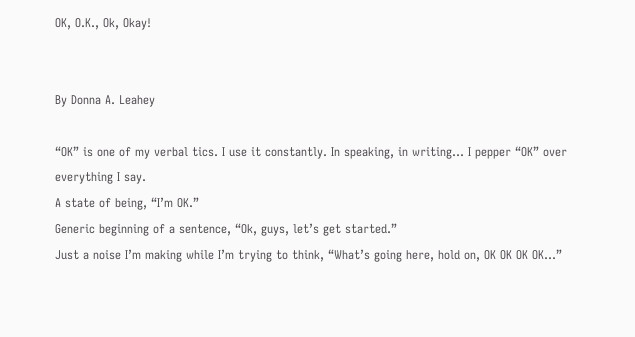OK, O.K., Ok, Okay!


By Donna A. Leahey

“OK” is one of my verbal tics. I use it constantly. In speaking, in writing… I pepper “OK” over everything I say.
A state of being, “I’m OK.”
Generic beginning of a sentence, “Ok, guys, let’s get started.”
Just a noise I’m making while I’m trying to think, “What’s going here, hold on, OK OK OK OK…”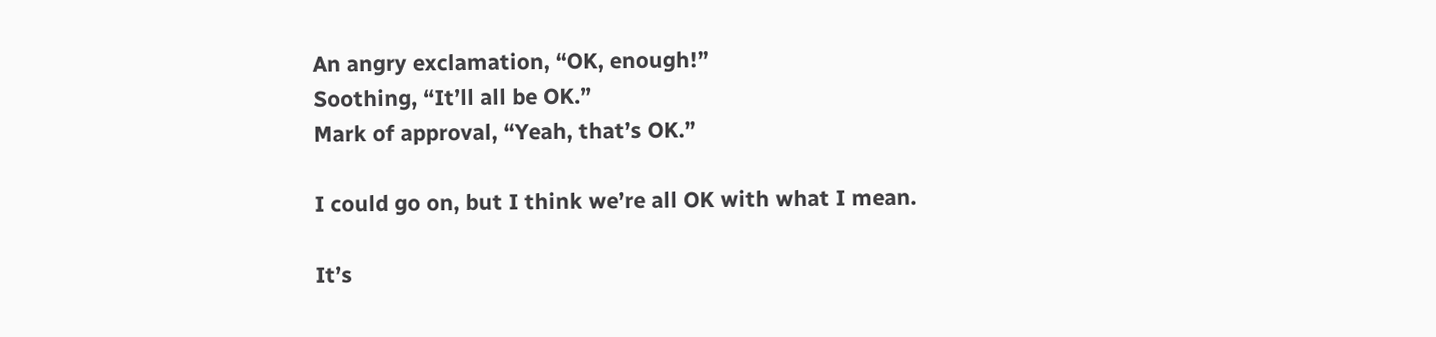An angry exclamation, “OK, enough!”
Soothing, “It’ll all be OK.”
Mark of approval, “Yeah, that’s OK.”

I could go on, but I think we’re all OK with what I mean.

It’s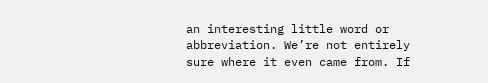an interesting little word or abbreviation. We’re not entirely sure where it even came from. If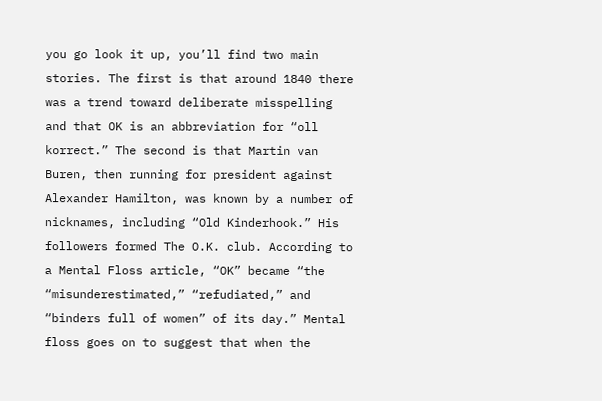you go look it up, you’ll find two main stories. The first is that around 1840 there was a trend toward deliberate misspelling and that OK is an abbreviation for “oll korrect.” The second is that Martin van Buren, then running for president against Alexander Hamilton, was known by a number of nicknames, including “Old Kinderhook.” His followers formed The O.K. club. According to a Mental Floss article, “OK” became “the “misunderestimated,” “refudiated,” and “binders full of women” of its day.” Mental floss goes on to suggest that when the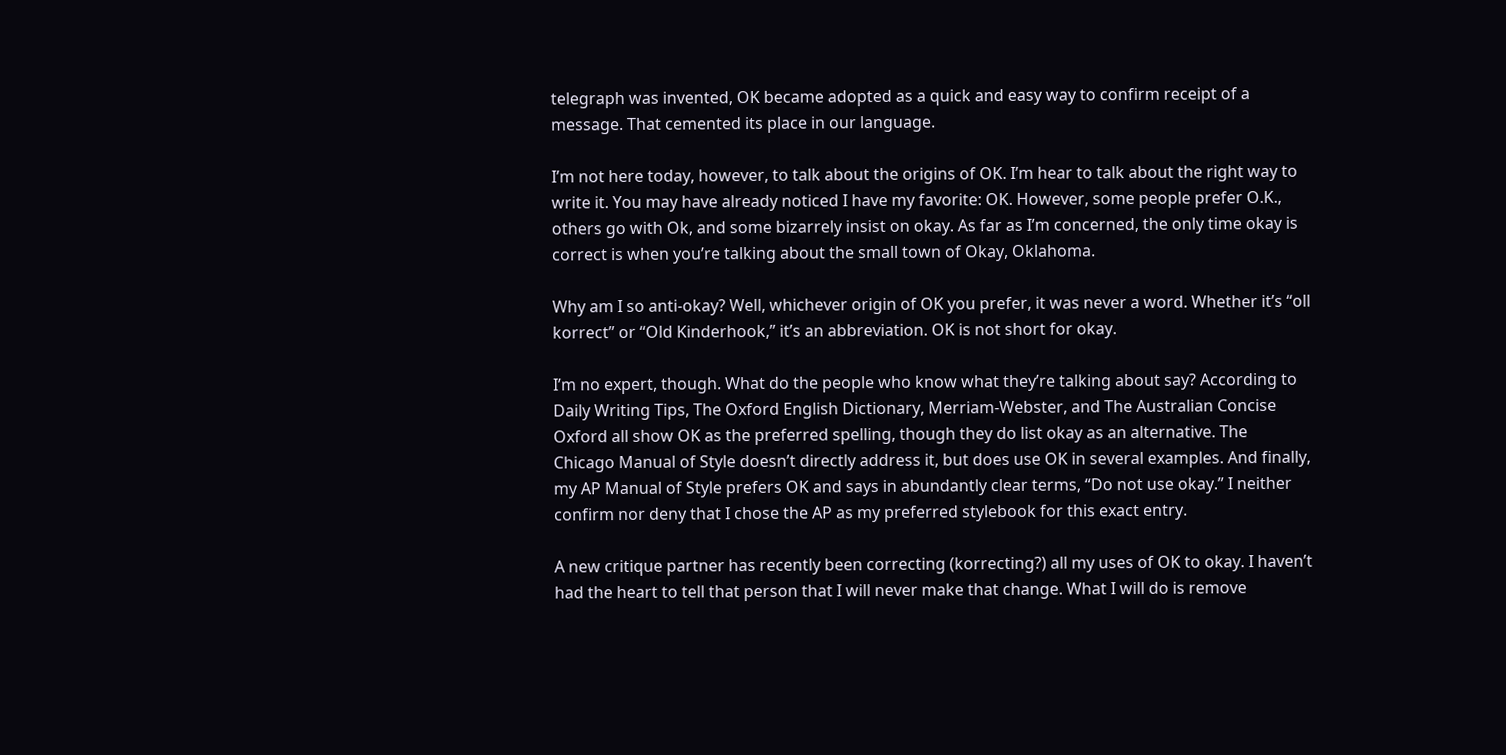telegraph was invented, OK became adopted as a quick and easy way to confirm receipt of a message. That cemented its place in our language.

I’m not here today, however, to talk about the origins of OK. I’m hear to talk about the right way to write it. You may have already noticed I have my favorite: OK. However, some people prefer O.K., others go with Ok, and some bizarrely insist on okay. As far as I’m concerned, the only time okay is correct is when you’re talking about the small town of Okay, Oklahoma.

Why am I so anti-okay? Well, whichever origin of OK you prefer, it was never a word. Whether it’s “oll korrect” or “Old Kinderhook,” it’s an abbreviation. OK is not short for okay.

I’m no expert, though. What do the people who know what they’re talking about say? According to Daily Writing Tips, The Oxford English Dictionary, Merriam-Webster, and The Australian Concise Oxford all show OK as the preferred spelling, though they do list okay as an alternative. The Chicago Manual of Style doesn’t directly address it, but does use OK in several examples. And finally, my AP Manual of Style prefers OK and says in abundantly clear terms, “Do not use okay.” I neither confirm nor deny that I chose the AP as my preferred stylebook for this exact entry.

A new critique partner has recently been correcting (korrecting?) all my uses of OK to okay. I haven’t had the heart to tell that person that I will never make that change. What I will do is remove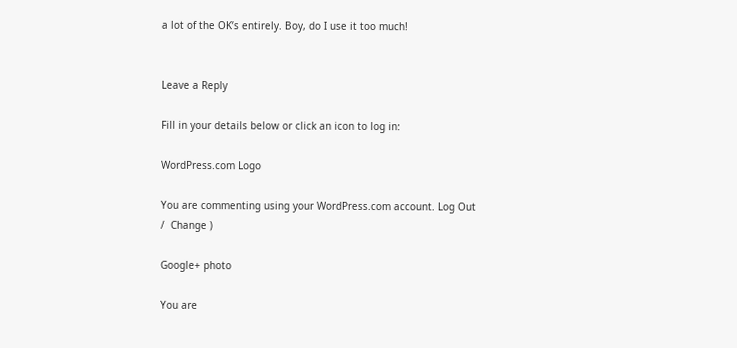a lot of the OK’s entirely. Boy, do I use it too much!


Leave a Reply

Fill in your details below or click an icon to log in:

WordPress.com Logo

You are commenting using your WordPress.com account. Log Out /  Change )

Google+ photo

You are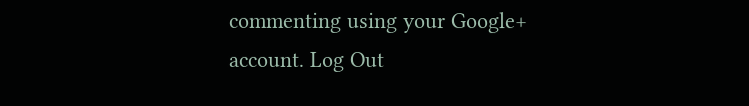commenting using your Google+ account. Log Out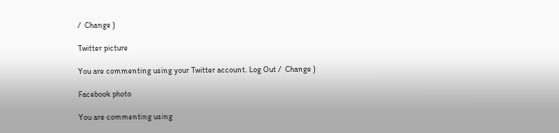/  Change )

Twitter picture

You are commenting using your Twitter account. Log Out /  Change )

Facebook photo

You are commenting using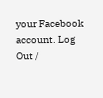your Facebook account. Log Out /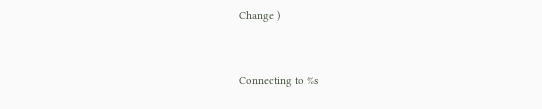Change )


Connecting to %s